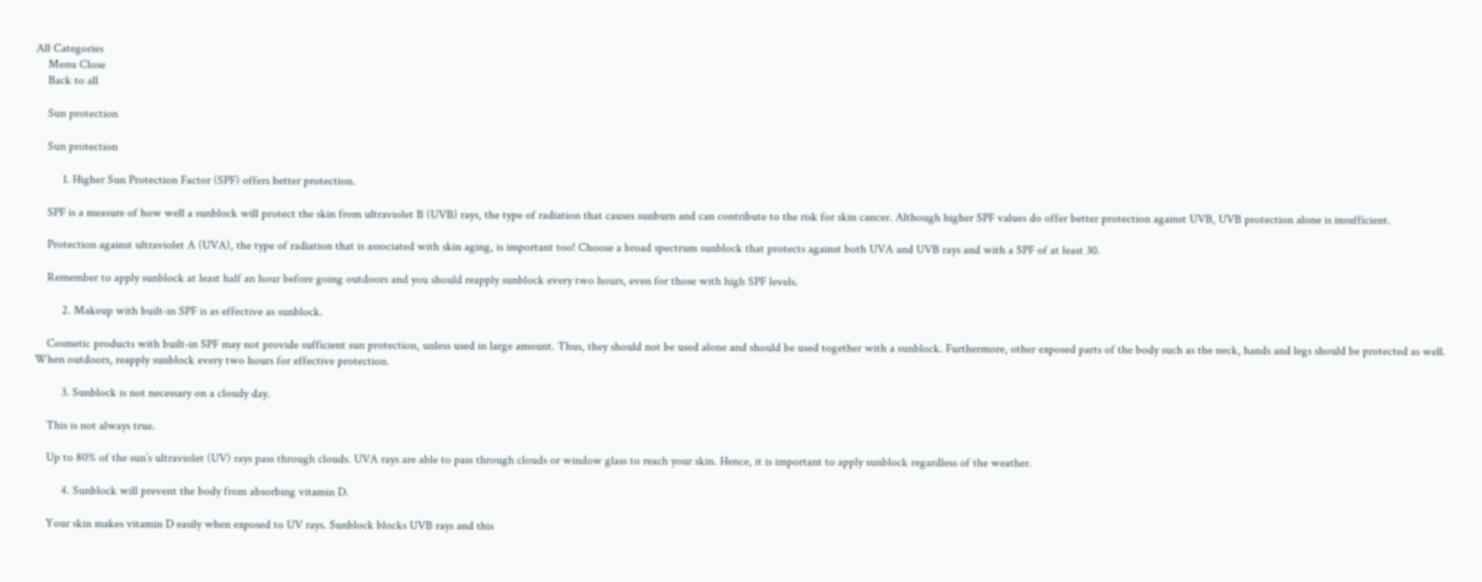All Categories
    Menu Close
    Back to all

    Sun protection

    Sun protection

         1. Higher Sun Protection Factor (SPF) offers better protection.

    SPF is a measure of how well a sunblock will protect the skin from ultraviolet B (UVB) rays, the type of radiation that causes sunburn and can contribute to the risk for skin cancer. Although higher SPF values do offer better protection against UVB, UVB protection alone is insufficient.

    Protection against ultraviolet A (UVA), the type of radiation that is associated with skin aging, is important too! Choose a broad spectrum sunblock that protects against both UVA and UVB rays and with a SPF of at least 30.

    Remember to apply sunblock at least half an hour before going outdoors and you should reapply sunblock every two hours, even for those with high SPF levels.

         2. Makeup with built-in SPF is as effective as sunblock.

    Cosmetic products with built-in SPF may not provide sufficient sun protection, unless used in large amount. Thus, they should not be used alone and should be used together with a sunblock. Furthermore, other exposed parts of the body such as the neck, hands and legs should be protected as well. When outdoors, reapply sunblock every two hours for effective protection.

         3. Sunblock is not necessary on a cloudy day.

    This is not always true.

    Up to 80% of the sun’s ultraviolet (UV) rays pass through clouds. UVA rays are able to pass through clouds or window glass to reach your skin. Hence, it is important to apply sunblock regardless of the weather.

         4. Sunblock will prevent the body from absorbing vitamin D.

    Your skin makes vitamin D easily when exposed to UV rays. Sunblock blocks UVB rays and this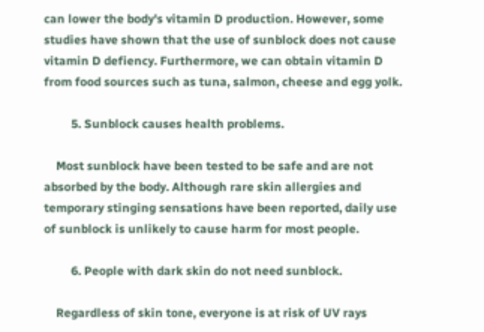can lower the body's vitamin D production. However, some studies have shown that the use of sunblock does not cause vitamin D defiency. Furthermore, we can obtain vitamin D from food sources such as tuna, salmon, cheese and egg yolk.

         5. Sunblock causes health problems.

    Most sunblock have been tested to be safe and are not absorbed by the body. Although rare skin allergies and temporary stinging sensations have been reported, daily use of sunblock is unlikely to cause harm for most people.

         6. People with dark skin do not need sunblock.

    Regardless of skin tone, everyone is at risk of UV rays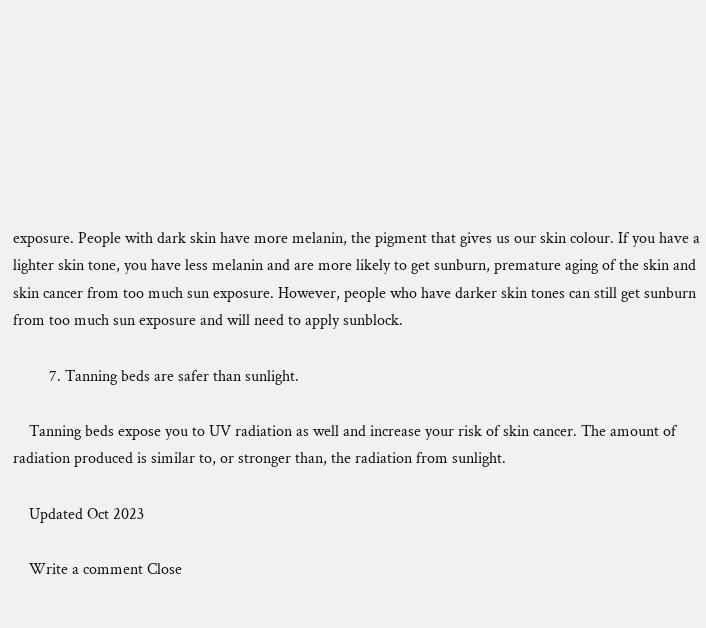exposure. People with dark skin have more melanin, the pigment that gives us our skin colour. If you have a lighter skin tone, you have less melanin and are more likely to get sunburn, premature aging of the skin and skin cancer from too much sun exposure. However, people who have darker skin tones can still get sunburn from too much sun exposure and will need to apply sunblock.

         7. Tanning beds are safer than sunlight.

    Tanning beds expose you to UV radiation as well and increase your risk of skin cancer. The amount of radiation produced is similar to, or stronger than, the radiation from sunlight.

    Updated Oct 2023

    Write a comment Close